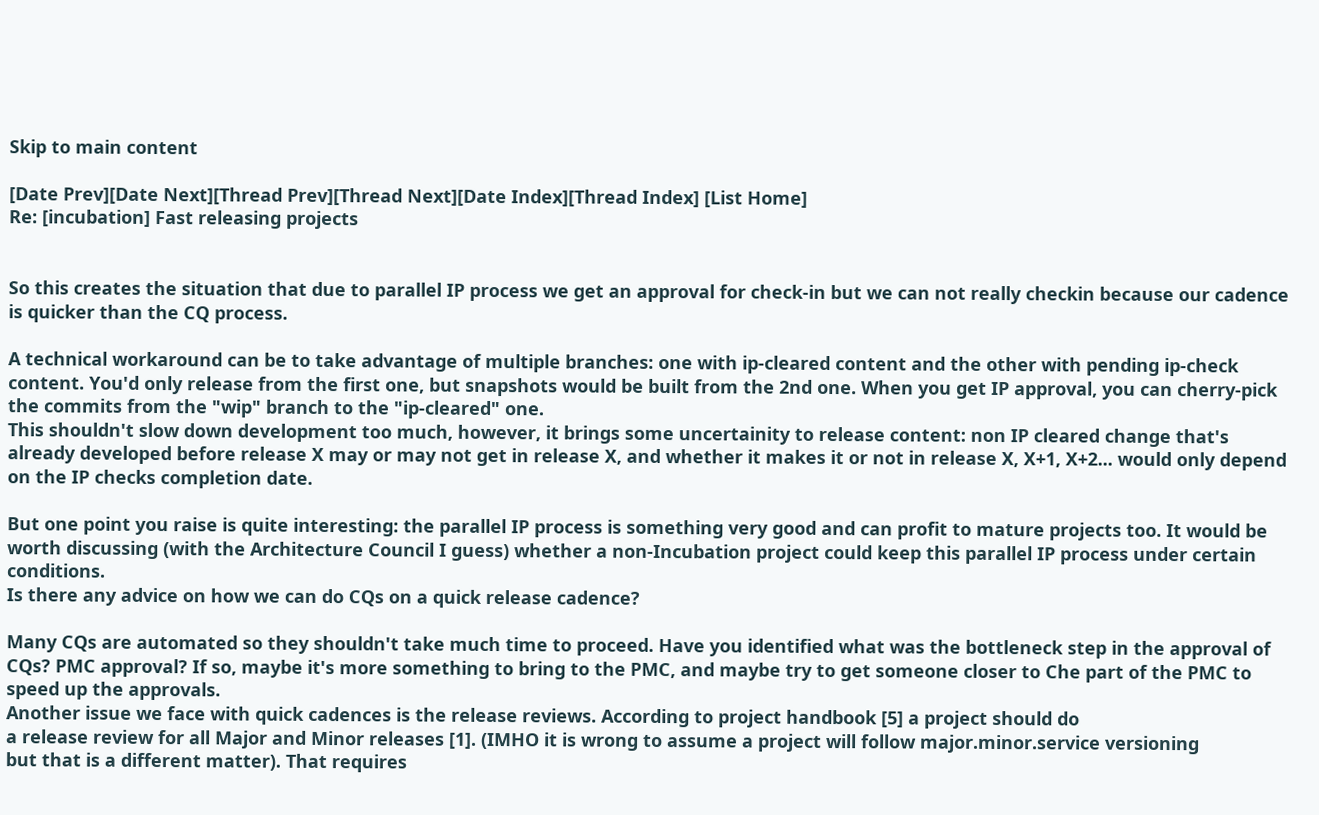Skip to main content

[Date Prev][Date Next][Thread Prev][Thread Next][Date Index][Thread Index] [List Home]
Re: [incubation] Fast releasing projects


So this creates the situation that due to parallel IP process we get an approval for check-in but we can not really checkin because our cadence is quicker than the CQ process.

A technical workaround can be to take advantage of multiple branches: one with ip-cleared content and the other with pending ip-check content. You'd only release from the first one, but snapshots would be built from the 2nd one. When you get IP approval, you can cherry-pick the commits from the "wip" branch to the "ip-cleared" one.
This shouldn't slow down development too much, however, it brings some uncertainity to release content: non IP cleared change that's already developed before release X may or may not get in release X, and whether it makes it or not in release X, X+1, X+2... would only depend on the IP checks completion date.

But one point you raise is quite interesting: the parallel IP process is something very good and can profit to mature projects too. It would be worth discussing (with the Architecture Council I guess) whether a non-Incubation project could keep this parallel IP process under certain conditions.
Is there any advice on how we can do CQs on a quick release cadence?

Many CQs are automated so they shouldn't take much time to proceed. Have you identified what was the bottleneck step in the approval of CQs? PMC approval? If so, maybe it's more something to bring to the PMC, and maybe try to get someone closer to Che part of the PMC to speed up the approvals.
Another issue we face with quick cadences is the release reviews. According to project handbook [5] a project should do
a release review for all Major and Minor releases [1]. (IMHO it is wrong to assume a project will follow major.minor.service versioning
but that is a different matter). That requires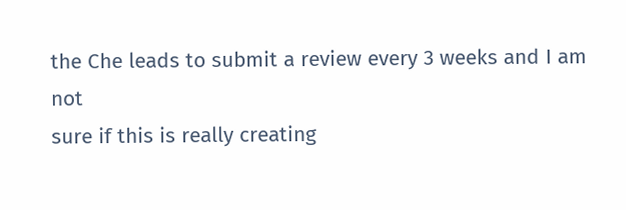the Che leads to submit a review every 3 weeks and I am not
sure if this is really creating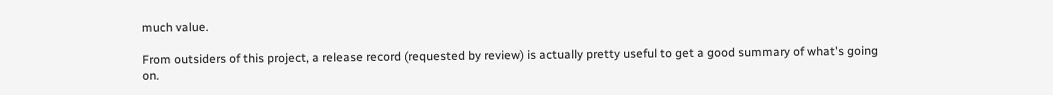much value.

From outsiders of this project, a release record (requested by review) is actually pretty useful to get a good summary of what's going on.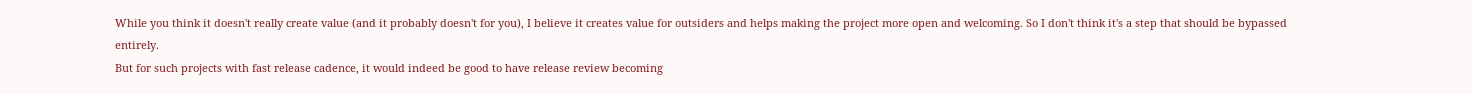While you think it doesn't really create value (and it probably doesn't for you), I believe it creates value for outsiders and helps making the project more open and welcoming. So I don't think it's a step that should be bypassed entirely.
But for such projects with fast release cadence, it would indeed be good to have release review becoming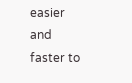easier and faster to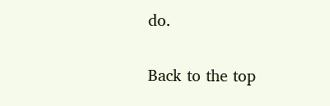do.

Back to the top